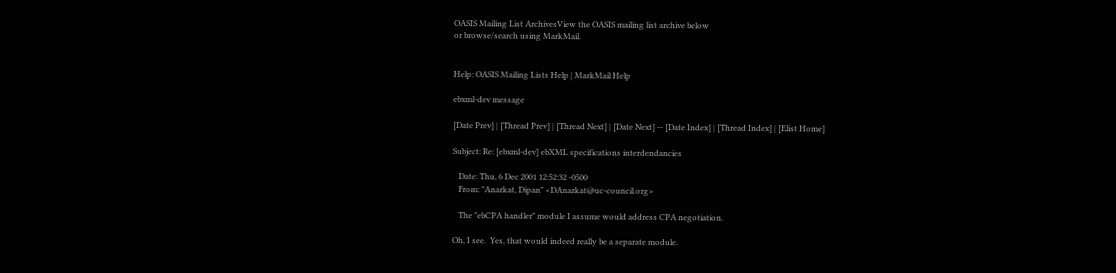OASIS Mailing List ArchivesView the OASIS mailing list archive below
or browse/search using MarkMail.


Help: OASIS Mailing Lists Help | MarkMail Help

ebxml-dev message

[Date Prev] | [Thread Prev] | [Thread Next] | [Date Next] -- [Date Index] | [Thread Index] | [Elist Home]

Subject: Re: [ebxml-dev] ebXML specifications interdendancies

   Date: Thu, 6 Dec 2001 12:52:32 -0500
   From: "Anarkat, Dipan" <DAnarkat@uc-council.org>

   The "ebCPA handler" module I assume would address CPA negotiation.

Oh, I see.  Yes, that would indeed really be a separate module.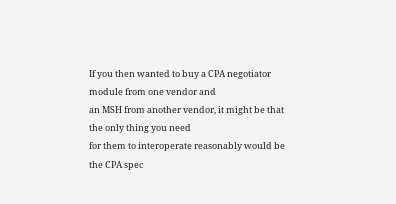If you then wanted to buy a CPA negotiator module from one vendor and
an MSH from another vendor, it might be that the only thing you need
for them to interoperate reasonably would be the CPA spec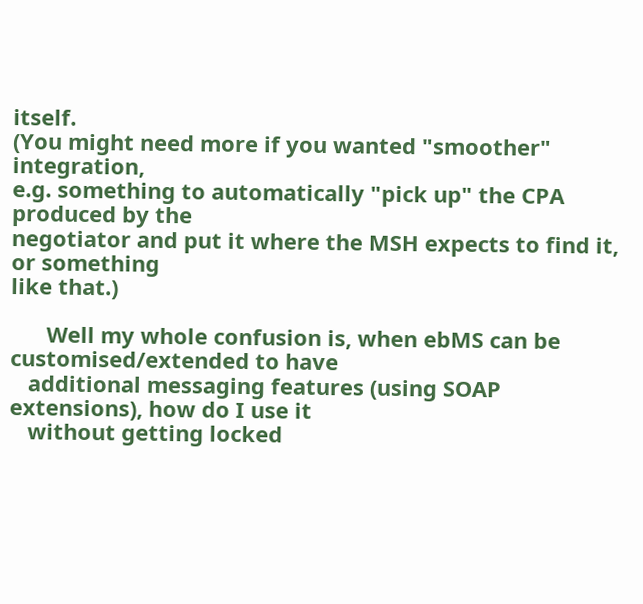itself.
(You might need more if you wanted "smoother" integration,
e.g. something to automatically "pick up" the CPA produced by the
negotiator and put it where the MSH expects to find it, or something
like that.)

      Well my whole confusion is, when ebMS can be customised/extended to have
   additional messaging features (using SOAP extensions), how do I use it
   without getting locked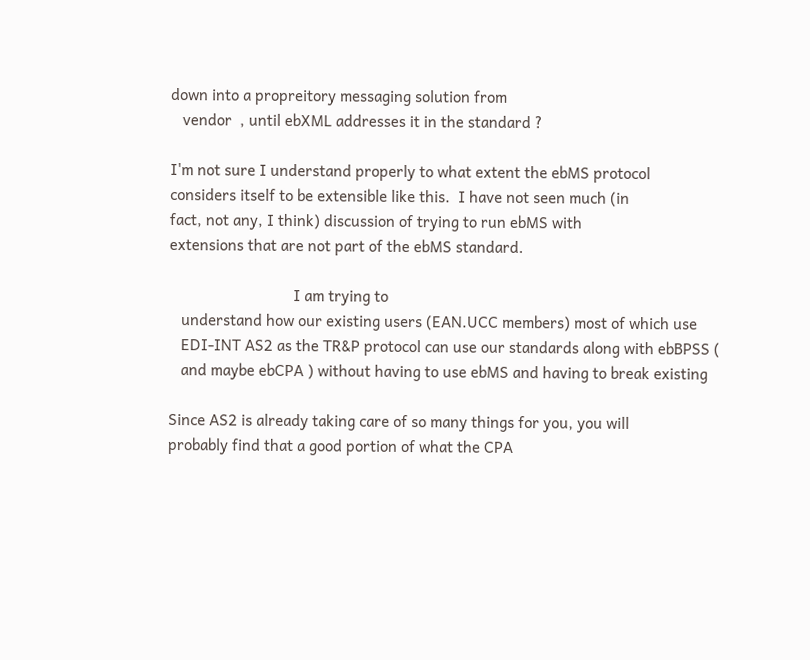down into a propreitory messaging solution from
   vendor  , until ebXML addresses it in the standard ?

I'm not sure I understand properly to what extent the ebMS protocol
considers itself to be extensible like this.  I have not seen much (in
fact, not any, I think) discussion of trying to run ebMS with
extensions that are not part of the ebMS standard.

                               I am trying to
   understand how our existing users (EAN.UCC members) most of which use
   EDI-INT AS2 as the TR&P protocol can use our standards along with ebBPSS (
   and maybe ebCPA ) without having to use ebMS and having to break existing

Since AS2 is already taking care of so many things for you, you will
probably find that a good portion of what the CPA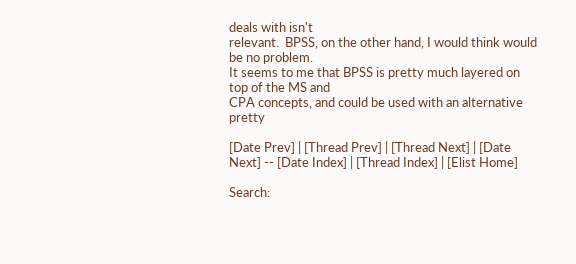deals with isn't
relevant.  BPSS, on the other hand, I would think would be no problem.
It seems to me that BPSS is pretty much layered on top of the MS and
CPA concepts, and could be used with an alternative pretty

[Date Prev] | [Thread Prev] | [Thread Next] | [Date Next] -- [Date Index] | [Thread Index] | [Elist Home]

Search: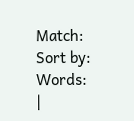Match: Sort by:
Words: |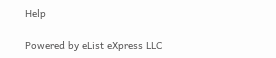Help

Powered by eList eXpress LLC